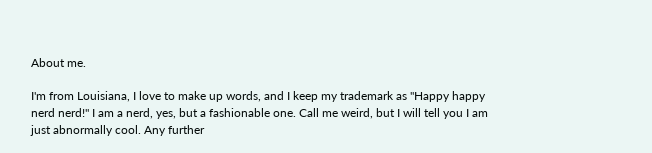About me.

I'm from Louisiana, I love to make up words, and I keep my trademark as "Happy happy nerd nerd!" I am a nerd, yes, but a fashionable one. Call me weird, but I will tell you I am just abnormally cool. Any further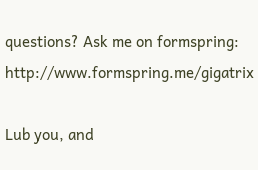questions? Ask me on formspring: http://www.formspring.me/gigatrix

Lub you, and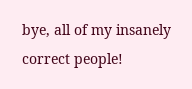bye, all of my insanely correct people!